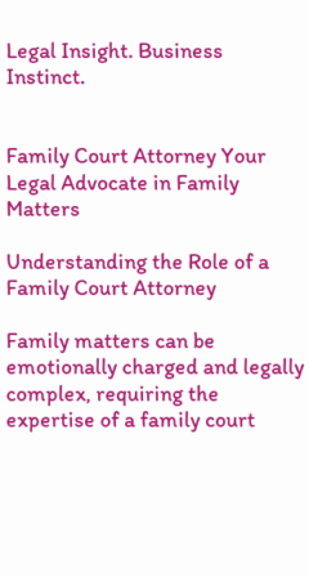Legal Insight. Business Instinct.


Family Court Attorney Your Legal Advocate in Family Matters

Understanding the Role of a Family Court Attorney

Family matters can be emotionally charged and legally complex, requiring the expertise of a family court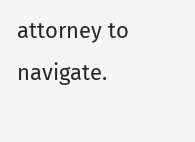attorney to navigate.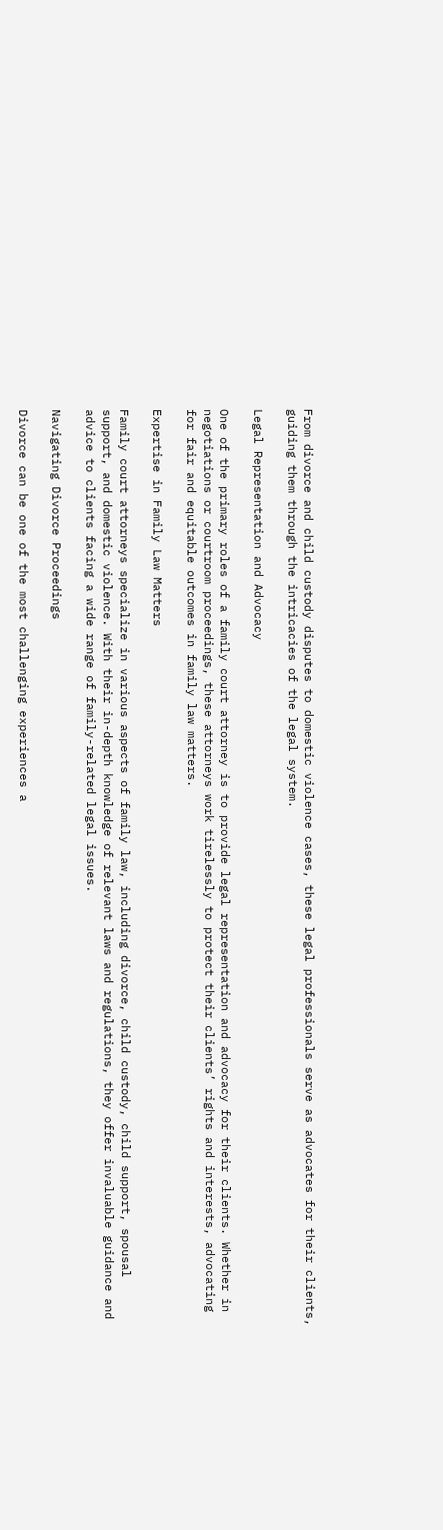From divorce and child custody disputes to domestic violence cases, these legal professionals serve as advocates for their clients, guiding them through the intricacies of the legal system.

Legal Representation and Advocacy

One of the primary roles of a family court attorney is to provide legal representation and advocacy for their clients. Whether in negotiations or courtroom proceedings, these attorneys work tirelessly to protect their clients’ rights and interests, advocating for fair and equitable outcomes in family law matters.

Expertise in Family Law Matters

Family court attorneys specialize in various aspects of family law, including divorce, child custody, child support, spousal support, and domestic violence. With their in-depth knowledge of relevant laws and regulations, they offer invaluable guidance and advice to clients facing a wide range of family-related legal issues.

Navigating Divorce Proceedings

Divorce can be one of the most challenging experiences a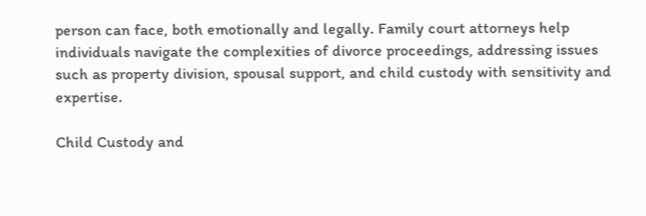person can face, both emotionally and legally. Family court attorneys help individuals navigate the complexities of divorce proceedings, addressing issues such as property division, spousal support, and child custody with sensitivity and expertise.

Child Custody and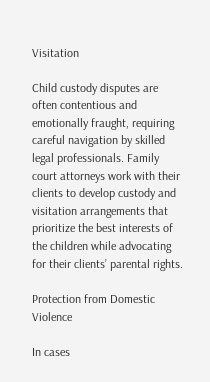Visitation

Child custody disputes are often contentious and emotionally fraught, requiring careful navigation by skilled legal professionals. Family court attorneys work with their clients to develop custody and visitation arrangements that prioritize the best interests of the children while advocating for their clients’ parental rights.

Protection from Domestic Violence

In cases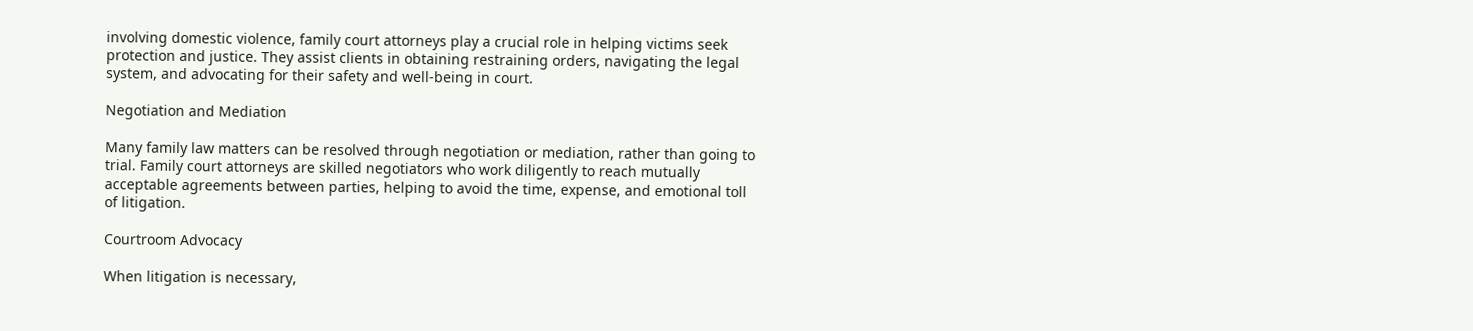involving domestic violence, family court attorneys play a crucial role in helping victims seek protection and justice. They assist clients in obtaining restraining orders, navigating the legal system, and advocating for their safety and well-being in court.

Negotiation and Mediation

Many family law matters can be resolved through negotiation or mediation, rather than going to trial. Family court attorneys are skilled negotiators who work diligently to reach mutually acceptable agreements between parties, helping to avoid the time, expense, and emotional toll of litigation.

Courtroom Advocacy

When litigation is necessary,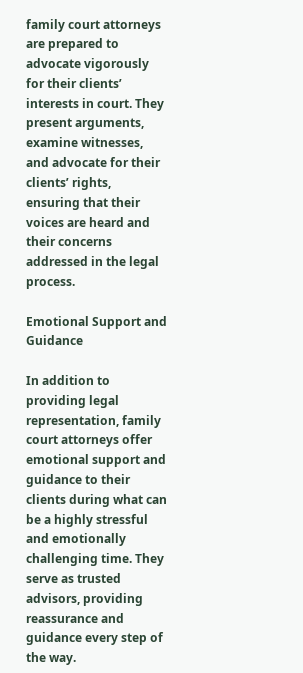family court attorneys are prepared to advocate vigorously for their clients’ interests in court. They present arguments, examine witnesses, and advocate for their clients’ rights, ensuring that their voices are heard and their concerns addressed in the legal process.

Emotional Support and Guidance

In addition to providing legal representation, family court attorneys offer emotional support and guidance to their clients during what can be a highly stressful and emotionally challenging time. They serve as trusted advisors, providing reassurance and guidance every step of the way.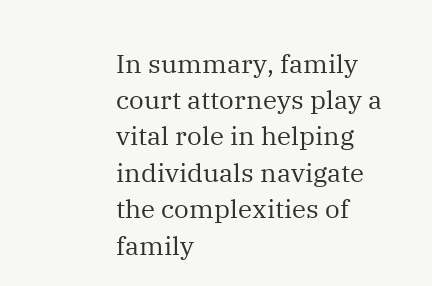In summary, family court attorneys play a vital role in helping individuals navigate the complexities of family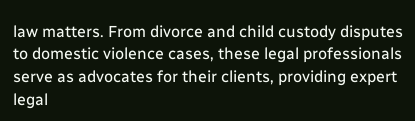law matters. From divorce and child custody disputes to domestic violence cases, these legal professionals serve as advocates for their clients, providing expert legal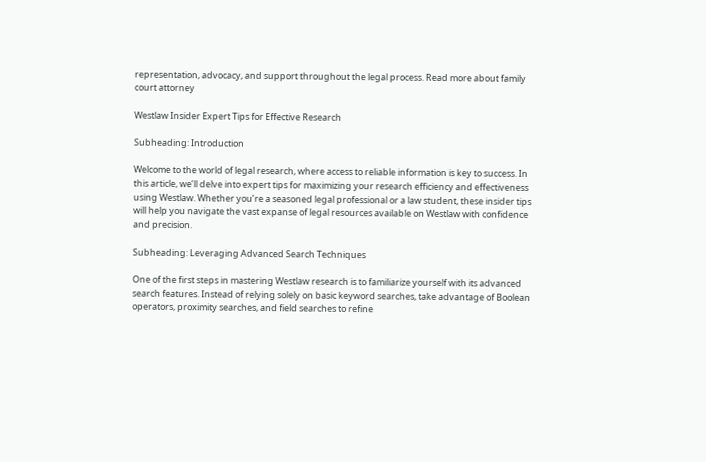representation, advocacy, and support throughout the legal process. Read more about family court attorney

Westlaw Insider Expert Tips for Effective Research

Subheading: Introduction

Welcome to the world of legal research, where access to reliable information is key to success. In this article, we’ll delve into expert tips for maximizing your research efficiency and effectiveness using Westlaw. Whether you’re a seasoned legal professional or a law student, these insider tips will help you navigate the vast expanse of legal resources available on Westlaw with confidence and precision.

Subheading: Leveraging Advanced Search Techniques

One of the first steps in mastering Westlaw research is to familiarize yourself with its advanced search features. Instead of relying solely on basic keyword searches, take advantage of Boolean operators, proximity searches, and field searches to refine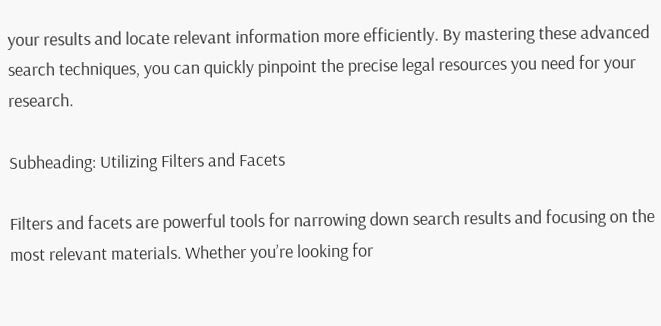your results and locate relevant information more efficiently. By mastering these advanced search techniques, you can quickly pinpoint the precise legal resources you need for your research.

Subheading: Utilizing Filters and Facets

Filters and facets are powerful tools for narrowing down search results and focusing on the most relevant materials. Whether you’re looking for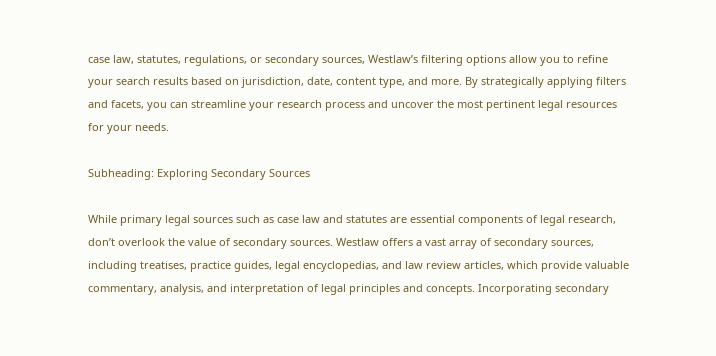case law, statutes, regulations, or secondary sources, Westlaw’s filtering options allow you to refine your search results based on jurisdiction, date, content type, and more. By strategically applying filters and facets, you can streamline your research process and uncover the most pertinent legal resources for your needs.

Subheading: Exploring Secondary Sources

While primary legal sources such as case law and statutes are essential components of legal research, don’t overlook the value of secondary sources. Westlaw offers a vast array of secondary sources, including treatises, practice guides, legal encyclopedias, and law review articles, which provide valuable commentary, analysis, and interpretation of legal principles and concepts. Incorporating secondary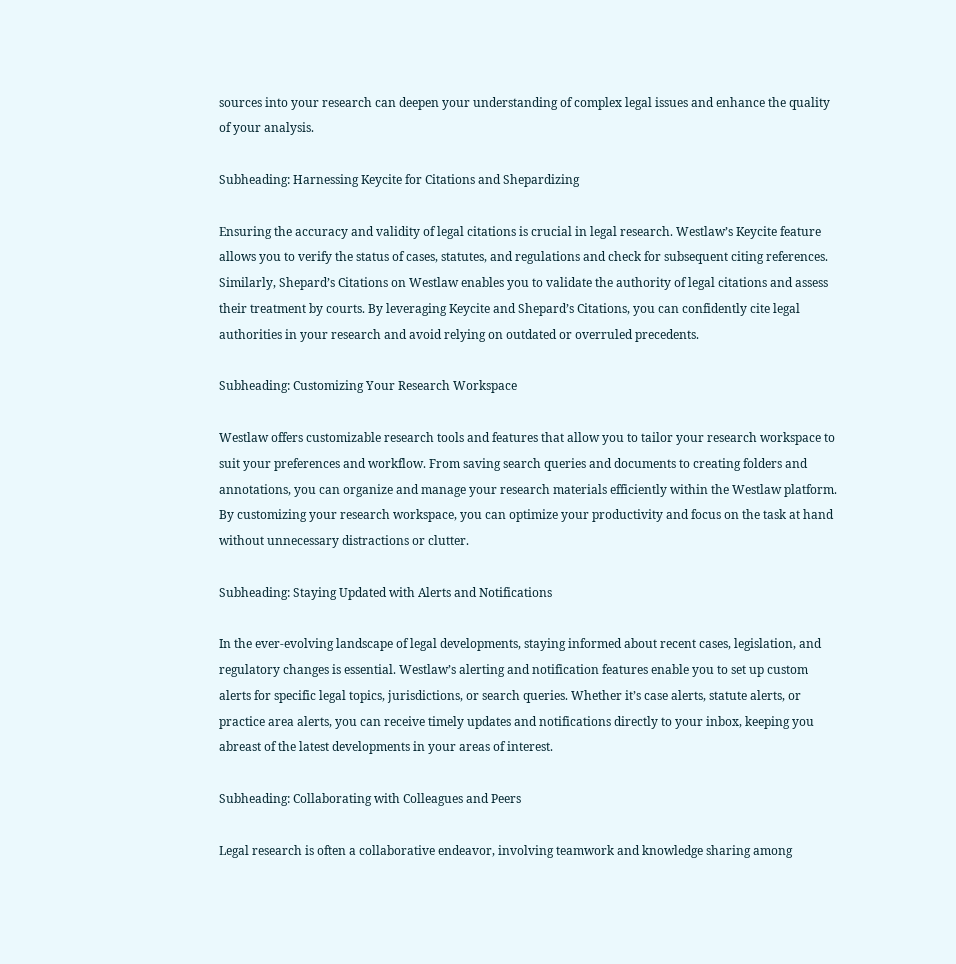sources into your research can deepen your understanding of complex legal issues and enhance the quality of your analysis.

Subheading: Harnessing Keycite for Citations and Shepardizing

Ensuring the accuracy and validity of legal citations is crucial in legal research. Westlaw’s Keycite feature allows you to verify the status of cases, statutes, and regulations and check for subsequent citing references. Similarly, Shepard’s Citations on Westlaw enables you to validate the authority of legal citations and assess their treatment by courts. By leveraging Keycite and Shepard’s Citations, you can confidently cite legal authorities in your research and avoid relying on outdated or overruled precedents.

Subheading: Customizing Your Research Workspace

Westlaw offers customizable research tools and features that allow you to tailor your research workspace to suit your preferences and workflow. From saving search queries and documents to creating folders and annotations, you can organize and manage your research materials efficiently within the Westlaw platform. By customizing your research workspace, you can optimize your productivity and focus on the task at hand without unnecessary distractions or clutter.

Subheading: Staying Updated with Alerts and Notifications

In the ever-evolving landscape of legal developments, staying informed about recent cases, legislation, and regulatory changes is essential. Westlaw’s alerting and notification features enable you to set up custom alerts for specific legal topics, jurisdictions, or search queries. Whether it’s case alerts, statute alerts, or practice area alerts, you can receive timely updates and notifications directly to your inbox, keeping you abreast of the latest developments in your areas of interest.

Subheading: Collaborating with Colleagues and Peers

Legal research is often a collaborative endeavor, involving teamwork and knowledge sharing among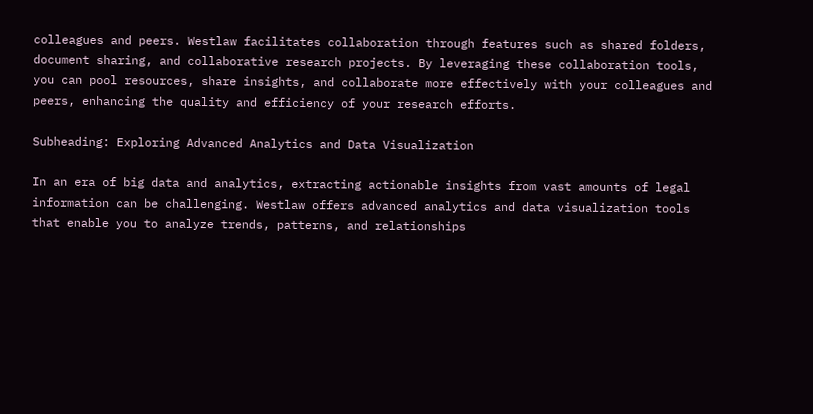colleagues and peers. Westlaw facilitates collaboration through features such as shared folders, document sharing, and collaborative research projects. By leveraging these collaboration tools, you can pool resources, share insights, and collaborate more effectively with your colleagues and peers, enhancing the quality and efficiency of your research efforts.

Subheading: Exploring Advanced Analytics and Data Visualization

In an era of big data and analytics, extracting actionable insights from vast amounts of legal information can be challenging. Westlaw offers advanced analytics and data visualization tools that enable you to analyze trends, patterns, and relationships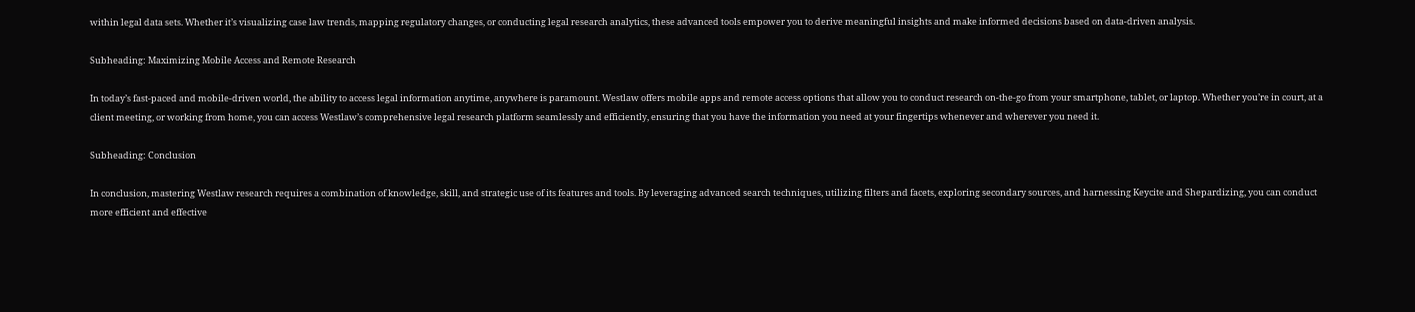within legal data sets. Whether it’s visualizing case law trends, mapping regulatory changes, or conducting legal research analytics, these advanced tools empower you to derive meaningful insights and make informed decisions based on data-driven analysis.

Subheading: Maximizing Mobile Access and Remote Research

In today’s fast-paced and mobile-driven world, the ability to access legal information anytime, anywhere is paramount. Westlaw offers mobile apps and remote access options that allow you to conduct research on-the-go from your smartphone, tablet, or laptop. Whether you’re in court, at a client meeting, or working from home, you can access Westlaw’s comprehensive legal research platform seamlessly and efficiently, ensuring that you have the information you need at your fingertips whenever and wherever you need it.

Subheading: Conclusion

In conclusion, mastering Westlaw research requires a combination of knowledge, skill, and strategic use of its features and tools. By leveraging advanced search techniques, utilizing filters and facets, exploring secondary sources, and harnessing Keycite and Shepardizing, you can conduct more efficient and effective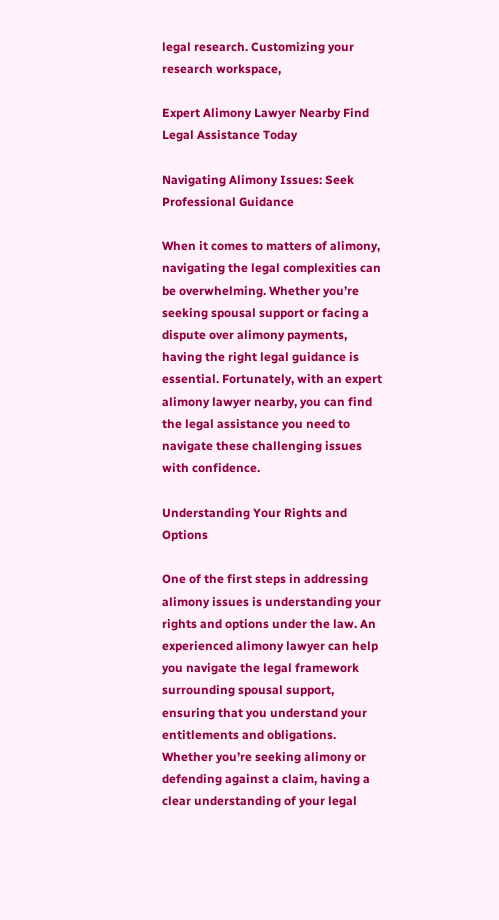legal research. Customizing your research workspace,

Expert Alimony Lawyer Nearby Find Legal Assistance Today

Navigating Alimony Issues: Seek Professional Guidance

When it comes to matters of alimony, navigating the legal complexities can be overwhelming. Whether you’re seeking spousal support or facing a dispute over alimony payments, having the right legal guidance is essential. Fortunately, with an expert alimony lawyer nearby, you can find the legal assistance you need to navigate these challenging issues with confidence.

Understanding Your Rights and Options

One of the first steps in addressing alimony issues is understanding your rights and options under the law. An experienced alimony lawyer can help you navigate the legal framework surrounding spousal support, ensuring that you understand your entitlements and obligations. Whether you’re seeking alimony or defending against a claim, having a clear understanding of your legal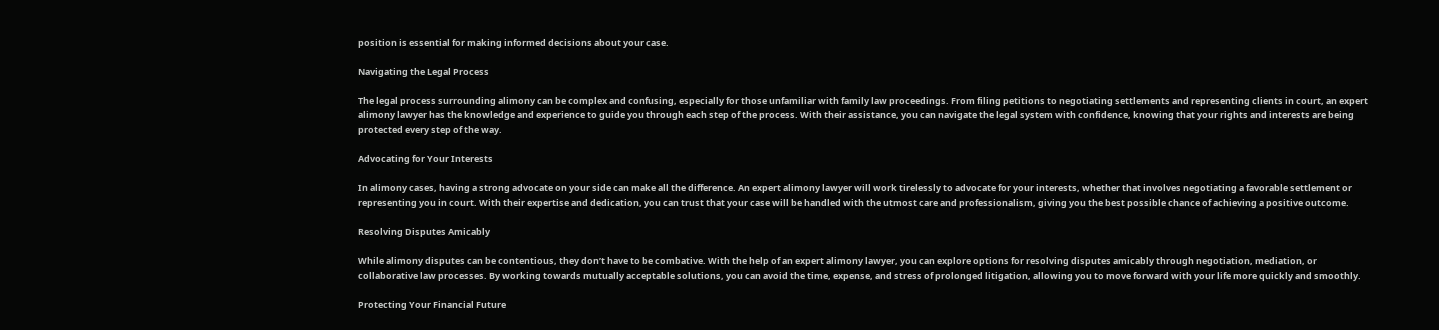position is essential for making informed decisions about your case.

Navigating the Legal Process

The legal process surrounding alimony can be complex and confusing, especially for those unfamiliar with family law proceedings. From filing petitions to negotiating settlements and representing clients in court, an expert alimony lawyer has the knowledge and experience to guide you through each step of the process. With their assistance, you can navigate the legal system with confidence, knowing that your rights and interests are being protected every step of the way.

Advocating for Your Interests

In alimony cases, having a strong advocate on your side can make all the difference. An expert alimony lawyer will work tirelessly to advocate for your interests, whether that involves negotiating a favorable settlement or representing you in court. With their expertise and dedication, you can trust that your case will be handled with the utmost care and professionalism, giving you the best possible chance of achieving a positive outcome.

Resolving Disputes Amicably

While alimony disputes can be contentious, they don’t have to be combative. With the help of an expert alimony lawyer, you can explore options for resolving disputes amicably through negotiation, mediation, or collaborative law processes. By working towards mutually acceptable solutions, you can avoid the time, expense, and stress of prolonged litigation, allowing you to move forward with your life more quickly and smoothly.

Protecting Your Financial Future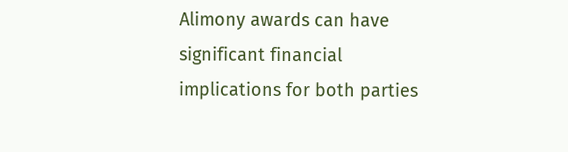Alimony awards can have significant financial implications for both parties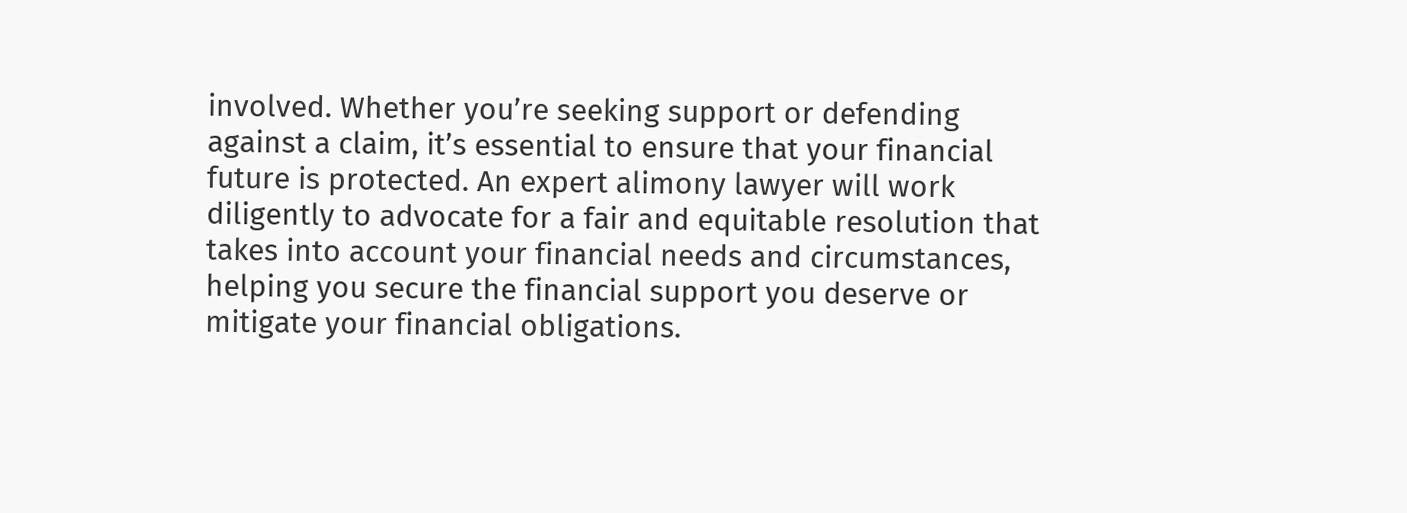involved. Whether you’re seeking support or defending against a claim, it’s essential to ensure that your financial future is protected. An expert alimony lawyer will work diligently to advocate for a fair and equitable resolution that takes into account your financial needs and circumstances, helping you secure the financial support you deserve or mitigate your financial obligations.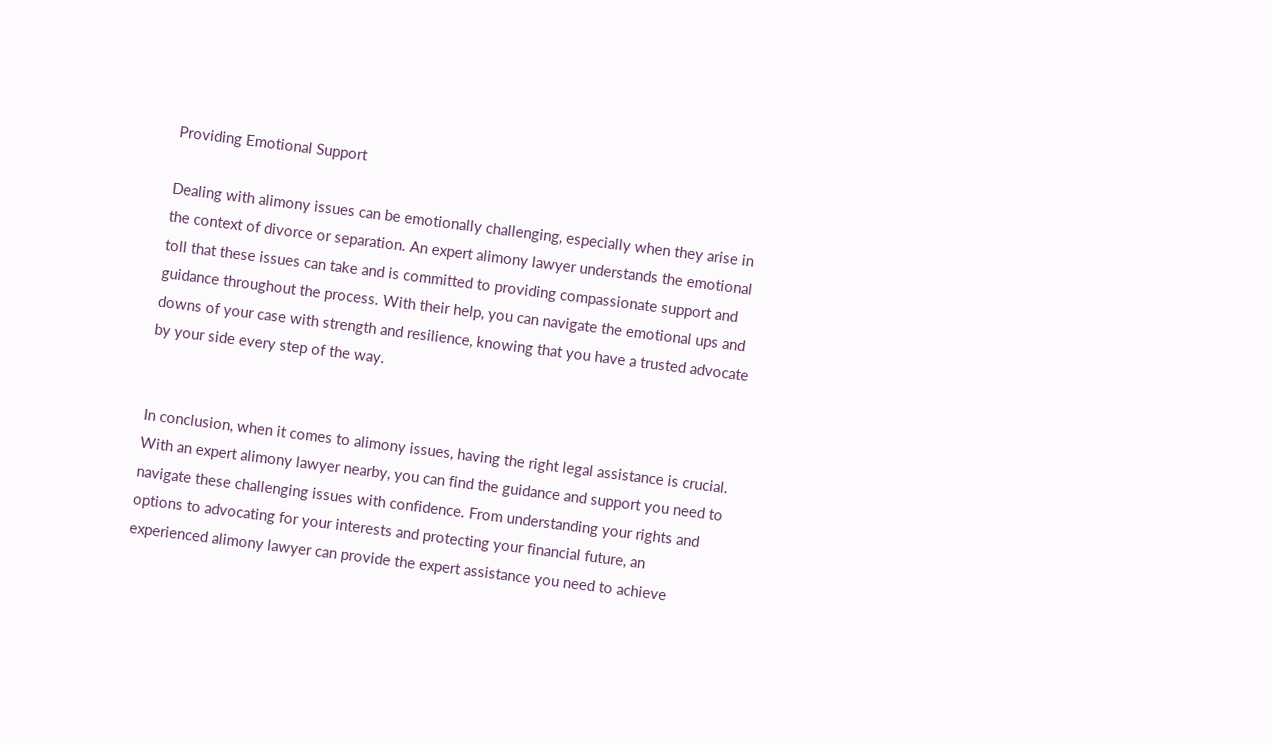Providing Emotional Support

Dealing with alimony issues can be emotionally challenging, especially when they arise in the context of divorce or separation. An expert alimony lawyer understands the emotional toll that these issues can take and is committed to providing compassionate support and guidance throughout the process. With their help, you can navigate the emotional ups and downs of your case with strength and resilience, knowing that you have a trusted advocate by your side every step of the way.


In conclusion, when it comes to alimony issues, having the right legal assistance is crucial. With an expert alimony lawyer nearby, you can find the guidance and support you need to navigate these challenging issues with confidence. From understanding your rights and options to advocating for your interests and protecting your financial future, an experienced alimony lawyer can provide the expert assistance you need to achieve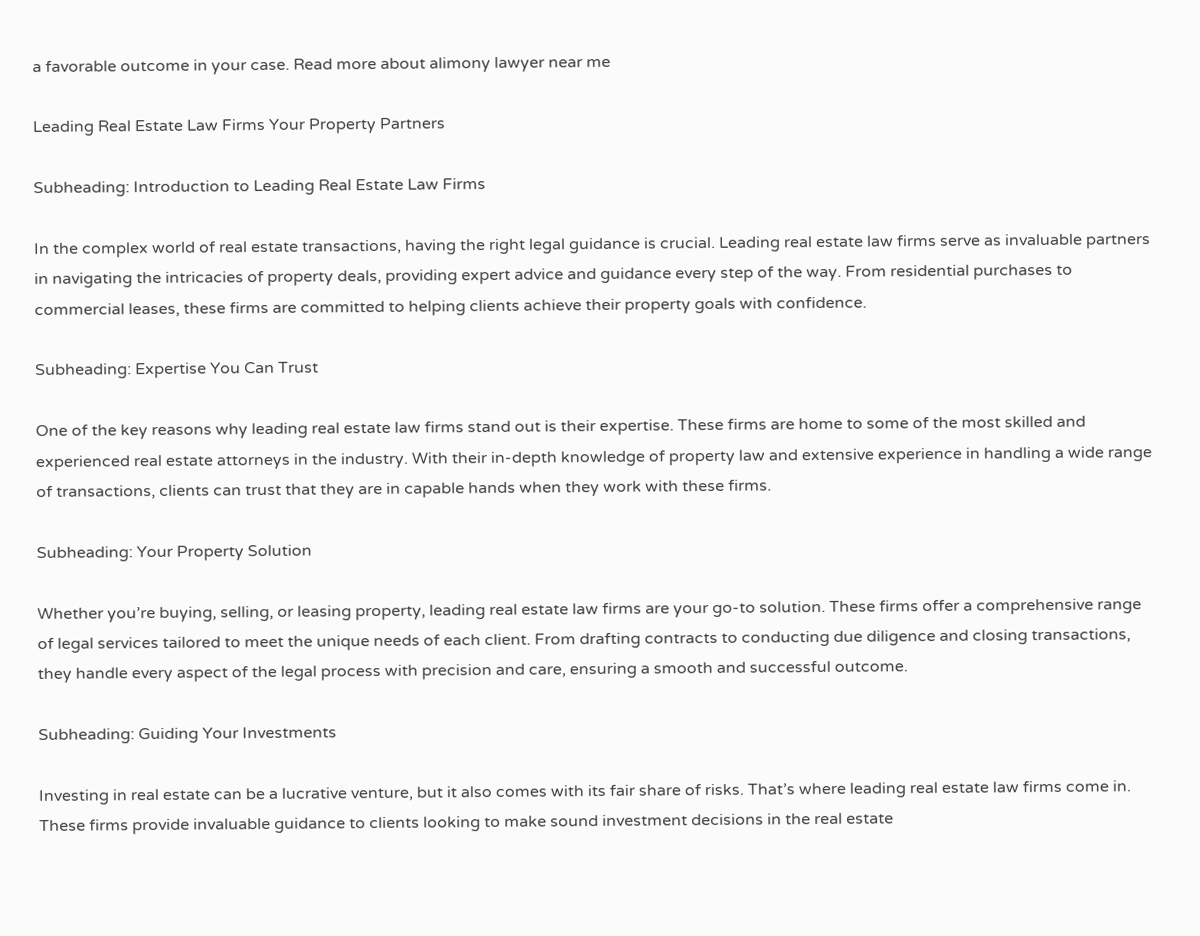a favorable outcome in your case. Read more about alimony lawyer near me

Leading Real Estate Law Firms Your Property Partners

Subheading: Introduction to Leading Real Estate Law Firms

In the complex world of real estate transactions, having the right legal guidance is crucial. Leading real estate law firms serve as invaluable partners in navigating the intricacies of property deals, providing expert advice and guidance every step of the way. From residential purchases to commercial leases, these firms are committed to helping clients achieve their property goals with confidence.

Subheading: Expertise You Can Trust

One of the key reasons why leading real estate law firms stand out is their expertise. These firms are home to some of the most skilled and experienced real estate attorneys in the industry. With their in-depth knowledge of property law and extensive experience in handling a wide range of transactions, clients can trust that they are in capable hands when they work with these firms.

Subheading: Your Property Solution

Whether you’re buying, selling, or leasing property, leading real estate law firms are your go-to solution. These firms offer a comprehensive range of legal services tailored to meet the unique needs of each client. From drafting contracts to conducting due diligence and closing transactions, they handle every aspect of the legal process with precision and care, ensuring a smooth and successful outcome.

Subheading: Guiding Your Investments

Investing in real estate can be a lucrative venture, but it also comes with its fair share of risks. That’s where leading real estate law firms come in. These firms provide invaluable guidance to clients looking to make sound investment decisions in the real estate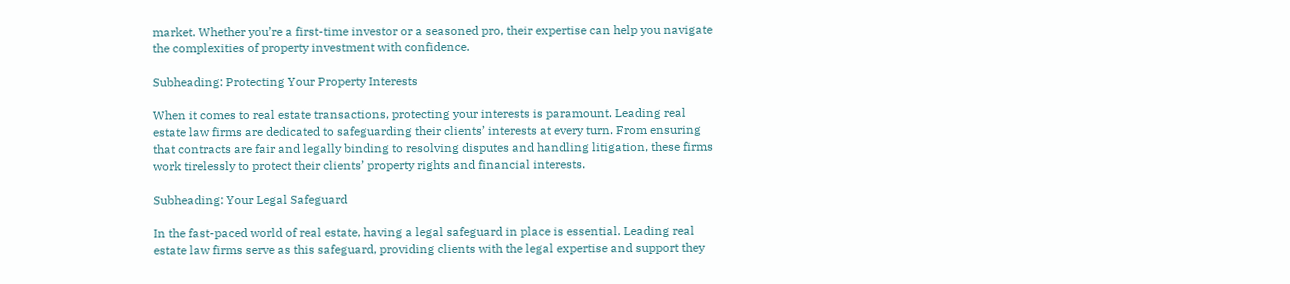market. Whether you’re a first-time investor or a seasoned pro, their expertise can help you navigate the complexities of property investment with confidence.

Subheading: Protecting Your Property Interests

When it comes to real estate transactions, protecting your interests is paramount. Leading real estate law firms are dedicated to safeguarding their clients’ interests at every turn. From ensuring that contracts are fair and legally binding to resolving disputes and handling litigation, these firms work tirelessly to protect their clients’ property rights and financial interests.

Subheading: Your Legal Safeguard

In the fast-paced world of real estate, having a legal safeguard in place is essential. Leading real estate law firms serve as this safeguard, providing clients with the legal expertise and support they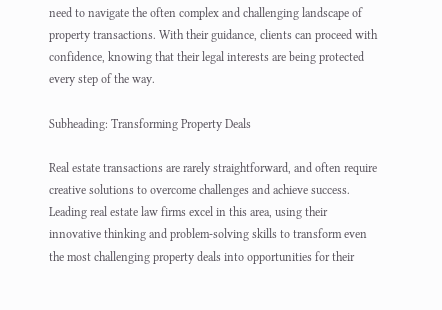need to navigate the often complex and challenging landscape of property transactions. With their guidance, clients can proceed with confidence, knowing that their legal interests are being protected every step of the way.

Subheading: Transforming Property Deals

Real estate transactions are rarely straightforward, and often require creative solutions to overcome challenges and achieve success. Leading real estate law firms excel in this area, using their innovative thinking and problem-solving skills to transform even the most challenging property deals into opportunities for their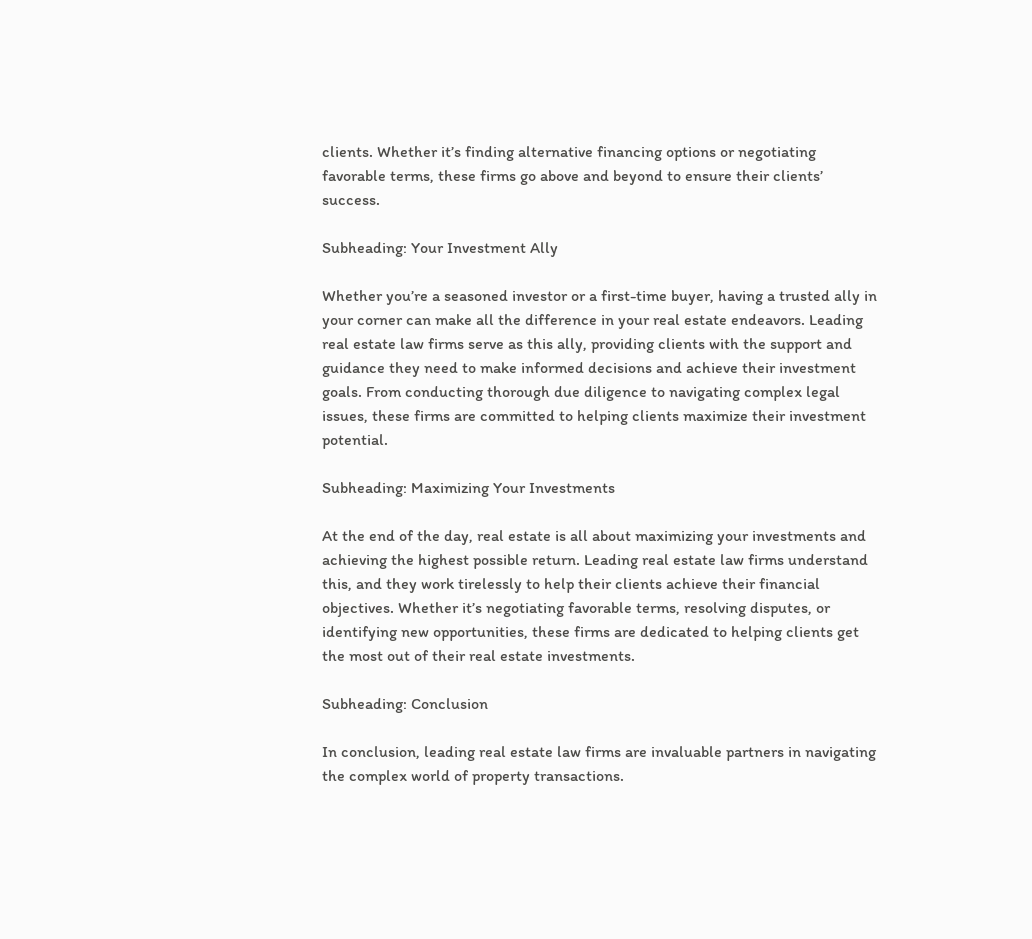clients. Whether it’s finding alternative financing options or negotiating favorable terms, these firms go above and beyond to ensure their clients’ success.

Subheading: Your Investment Ally

Whether you’re a seasoned investor or a first-time buyer, having a trusted ally in your corner can make all the difference in your real estate endeavors. Leading real estate law firms serve as this ally, providing clients with the support and guidance they need to make informed decisions and achieve their investment goals. From conducting thorough due diligence to navigating complex legal issues, these firms are committed to helping clients maximize their investment potential.

Subheading: Maximizing Your Investments

At the end of the day, real estate is all about maximizing your investments and achieving the highest possible return. Leading real estate law firms understand this, and they work tirelessly to help their clients achieve their financial objectives. Whether it’s negotiating favorable terms, resolving disputes, or identifying new opportunities, these firms are dedicated to helping clients get the most out of their real estate investments.

Subheading: Conclusion

In conclusion, leading real estate law firms are invaluable partners in navigating the complex world of property transactions.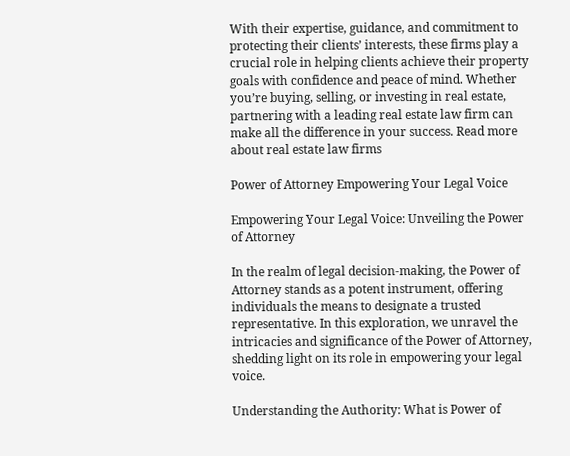With their expertise, guidance, and commitment to protecting their clients’ interests, these firms play a crucial role in helping clients achieve their property goals with confidence and peace of mind. Whether you’re buying, selling, or investing in real estate, partnering with a leading real estate law firm can make all the difference in your success. Read more about real estate law firms

Power of Attorney Empowering Your Legal Voice

Empowering Your Legal Voice: Unveiling the Power of Attorney

In the realm of legal decision-making, the Power of Attorney stands as a potent instrument, offering individuals the means to designate a trusted representative. In this exploration, we unravel the intricacies and significance of the Power of Attorney, shedding light on its role in empowering your legal voice.

Understanding the Authority: What is Power of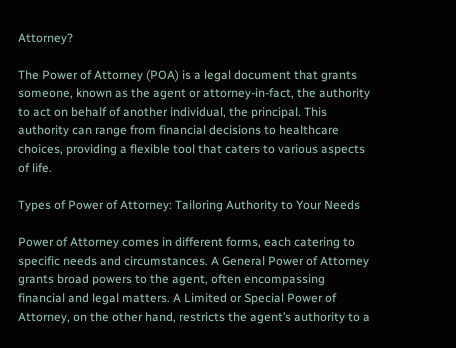Attorney?

The Power of Attorney (POA) is a legal document that grants someone, known as the agent or attorney-in-fact, the authority to act on behalf of another individual, the principal. This authority can range from financial decisions to healthcare choices, providing a flexible tool that caters to various aspects of life.

Types of Power of Attorney: Tailoring Authority to Your Needs

Power of Attorney comes in different forms, each catering to specific needs and circumstances. A General Power of Attorney grants broad powers to the agent, often encompassing financial and legal matters. A Limited or Special Power of Attorney, on the other hand, restricts the agent’s authority to a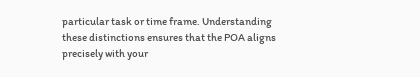particular task or time frame. Understanding these distinctions ensures that the POA aligns precisely with your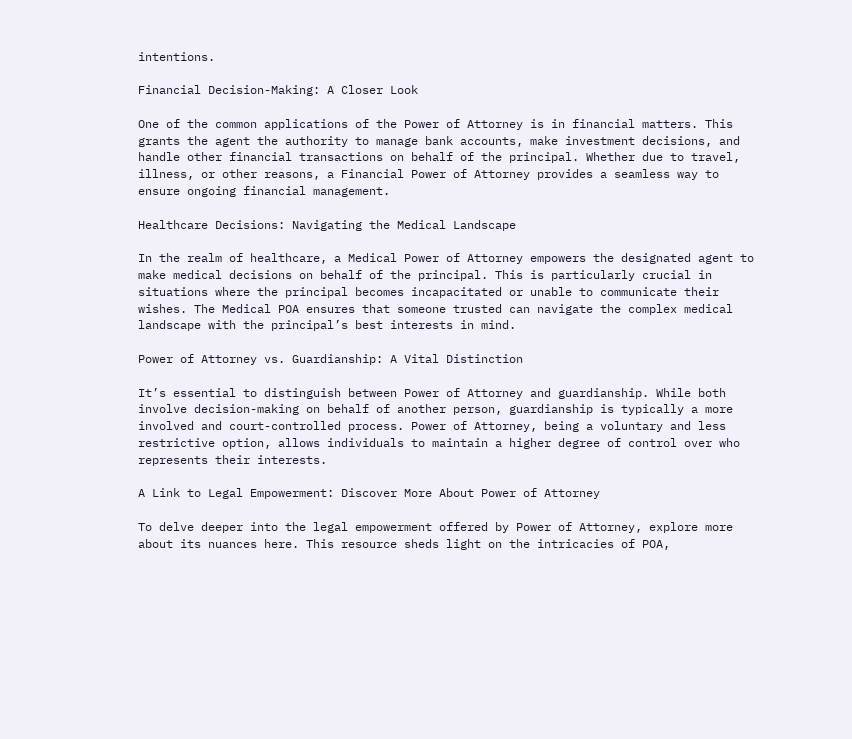intentions.

Financial Decision-Making: A Closer Look

One of the common applications of the Power of Attorney is in financial matters. This grants the agent the authority to manage bank accounts, make investment decisions, and handle other financial transactions on behalf of the principal. Whether due to travel, illness, or other reasons, a Financial Power of Attorney provides a seamless way to ensure ongoing financial management.

Healthcare Decisions: Navigating the Medical Landscape

In the realm of healthcare, a Medical Power of Attorney empowers the designated agent to make medical decisions on behalf of the principal. This is particularly crucial in situations where the principal becomes incapacitated or unable to communicate their wishes. The Medical POA ensures that someone trusted can navigate the complex medical landscape with the principal’s best interests in mind.

Power of Attorney vs. Guardianship: A Vital Distinction

It’s essential to distinguish between Power of Attorney and guardianship. While both involve decision-making on behalf of another person, guardianship is typically a more involved and court-controlled process. Power of Attorney, being a voluntary and less restrictive option, allows individuals to maintain a higher degree of control over who represents their interests.

A Link to Legal Empowerment: Discover More About Power of Attorney

To delve deeper into the legal empowerment offered by Power of Attorney, explore more about its nuances here. This resource sheds light on the intricacies of POA,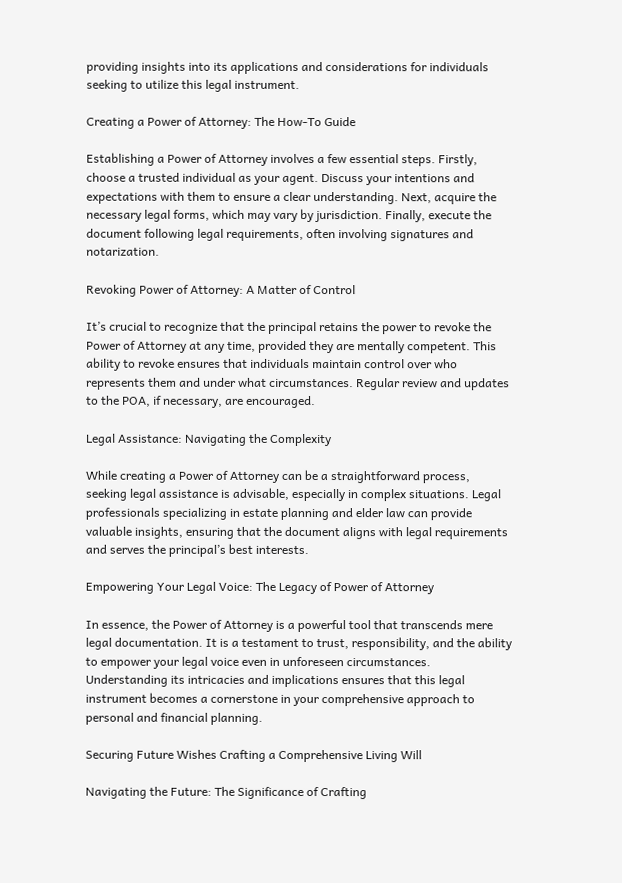providing insights into its applications and considerations for individuals seeking to utilize this legal instrument.

Creating a Power of Attorney: The How-To Guide

Establishing a Power of Attorney involves a few essential steps. Firstly, choose a trusted individual as your agent. Discuss your intentions and expectations with them to ensure a clear understanding. Next, acquire the necessary legal forms, which may vary by jurisdiction. Finally, execute the document following legal requirements, often involving signatures and notarization.

Revoking Power of Attorney: A Matter of Control

It’s crucial to recognize that the principal retains the power to revoke the Power of Attorney at any time, provided they are mentally competent. This ability to revoke ensures that individuals maintain control over who represents them and under what circumstances. Regular review and updates to the POA, if necessary, are encouraged.

Legal Assistance: Navigating the Complexity

While creating a Power of Attorney can be a straightforward process, seeking legal assistance is advisable, especially in complex situations. Legal professionals specializing in estate planning and elder law can provide valuable insights, ensuring that the document aligns with legal requirements and serves the principal’s best interests.

Empowering Your Legal Voice: The Legacy of Power of Attorney

In essence, the Power of Attorney is a powerful tool that transcends mere legal documentation. It is a testament to trust, responsibility, and the ability to empower your legal voice even in unforeseen circumstances. Understanding its intricacies and implications ensures that this legal instrument becomes a cornerstone in your comprehensive approach to personal and financial planning.

Securing Future Wishes Crafting a Comprehensive Living Will

Navigating the Future: The Significance of Crafting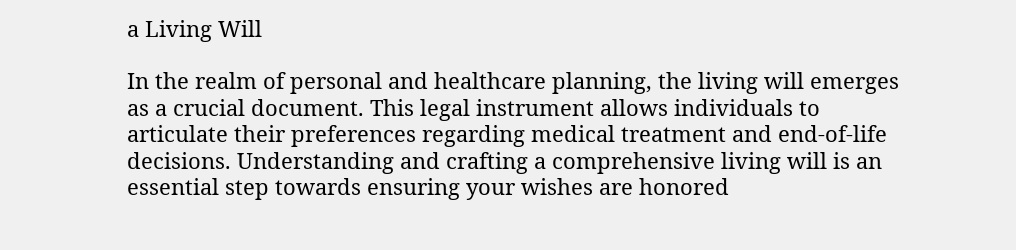a Living Will

In the realm of personal and healthcare planning, the living will emerges as a crucial document. This legal instrument allows individuals to articulate their preferences regarding medical treatment and end-of-life decisions. Understanding and crafting a comprehensive living will is an essential step towards ensuring your wishes are honored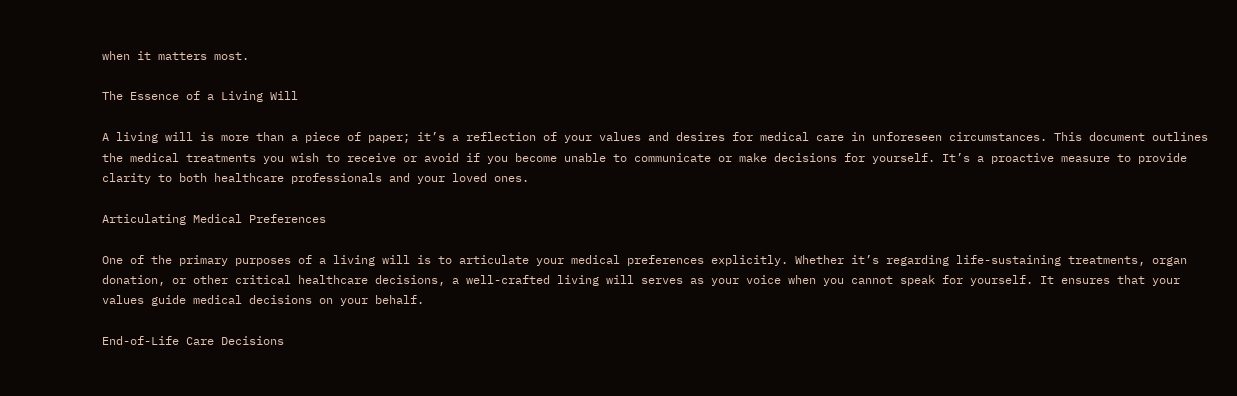when it matters most.

The Essence of a Living Will

A living will is more than a piece of paper; it’s a reflection of your values and desires for medical care in unforeseen circumstances. This document outlines the medical treatments you wish to receive or avoid if you become unable to communicate or make decisions for yourself. It’s a proactive measure to provide clarity to both healthcare professionals and your loved ones.

Articulating Medical Preferences

One of the primary purposes of a living will is to articulate your medical preferences explicitly. Whether it’s regarding life-sustaining treatments, organ donation, or other critical healthcare decisions, a well-crafted living will serves as your voice when you cannot speak for yourself. It ensures that your values guide medical decisions on your behalf.

End-of-Life Care Decisions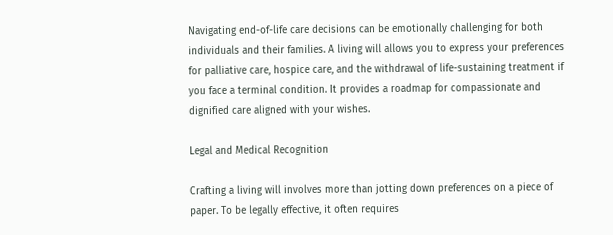Navigating end-of-life care decisions can be emotionally challenging for both individuals and their families. A living will allows you to express your preferences for palliative care, hospice care, and the withdrawal of life-sustaining treatment if you face a terminal condition. It provides a roadmap for compassionate and dignified care aligned with your wishes.

Legal and Medical Recognition

Crafting a living will involves more than jotting down preferences on a piece of paper. To be legally effective, it often requires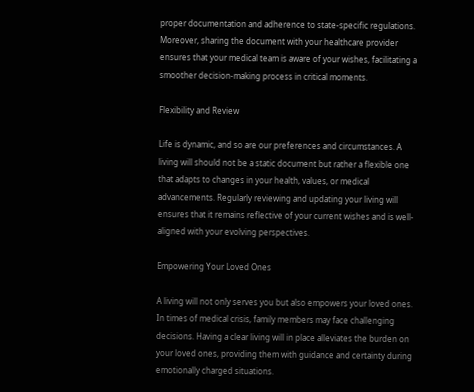proper documentation and adherence to state-specific regulations. Moreover, sharing the document with your healthcare provider ensures that your medical team is aware of your wishes, facilitating a smoother decision-making process in critical moments.

Flexibility and Review

Life is dynamic, and so are our preferences and circumstances. A living will should not be a static document but rather a flexible one that adapts to changes in your health, values, or medical advancements. Regularly reviewing and updating your living will ensures that it remains reflective of your current wishes and is well-aligned with your evolving perspectives.

Empowering Your Loved Ones

A living will not only serves you but also empowers your loved ones. In times of medical crisis, family members may face challenging decisions. Having a clear living will in place alleviates the burden on your loved ones, providing them with guidance and certainty during emotionally charged situations.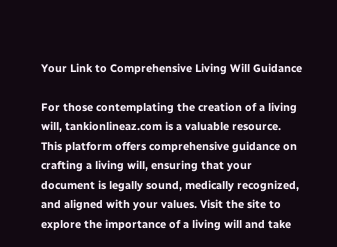Your Link to Comprehensive Living Will Guidance

For those contemplating the creation of a living will, tankionlineaz.com is a valuable resource. This platform offers comprehensive guidance on crafting a living will, ensuring that your document is legally sound, medically recognized, and aligned with your values. Visit the site to explore the importance of a living will and take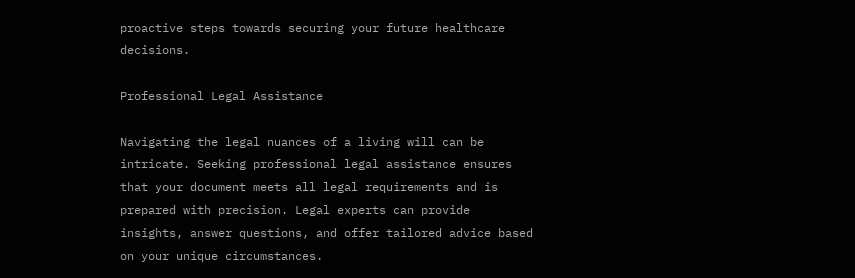proactive steps towards securing your future healthcare decisions.

Professional Legal Assistance

Navigating the legal nuances of a living will can be intricate. Seeking professional legal assistance ensures that your document meets all legal requirements and is prepared with precision. Legal experts can provide insights, answer questions, and offer tailored advice based on your unique circumstances.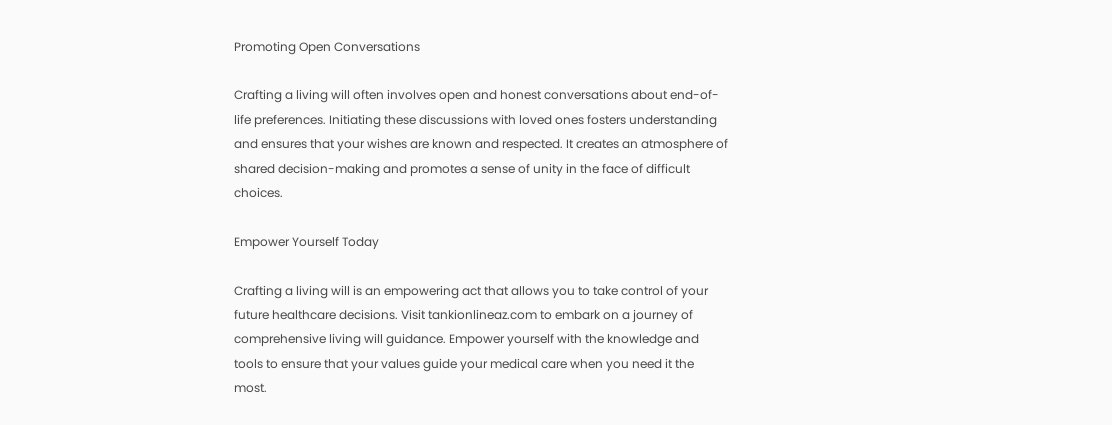Promoting Open Conversations

Crafting a living will often involves open and honest conversations about end-of-life preferences. Initiating these discussions with loved ones fosters understanding and ensures that your wishes are known and respected. It creates an atmosphere of shared decision-making and promotes a sense of unity in the face of difficult choices.

Empower Yourself Today

Crafting a living will is an empowering act that allows you to take control of your future healthcare decisions. Visit tankionlineaz.com to embark on a journey of comprehensive living will guidance. Empower yourself with the knowledge and tools to ensure that your values guide your medical care when you need it the most.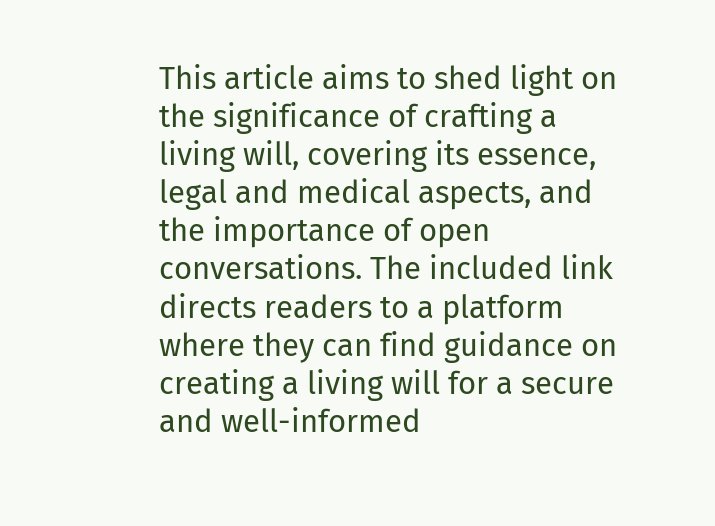This article aims to shed light on the significance of crafting a living will, covering its essence, legal and medical aspects, and the importance of open conversations. The included link directs readers to a platform where they can find guidance on creating a living will for a secure and well-informed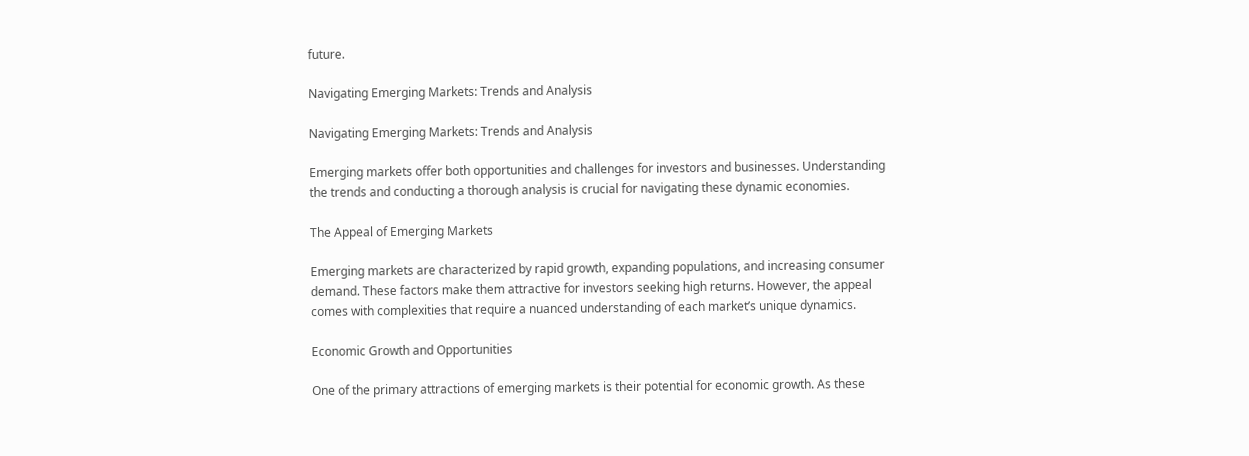future.

Navigating Emerging Markets: Trends and Analysis

Navigating Emerging Markets: Trends and Analysis

Emerging markets offer both opportunities and challenges for investors and businesses. Understanding the trends and conducting a thorough analysis is crucial for navigating these dynamic economies.

The Appeal of Emerging Markets

Emerging markets are characterized by rapid growth, expanding populations, and increasing consumer demand. These factors make them attractive for investors seeking high returns. However, the appeal comes with complexities that require a nuanced understanding of each market’s unique dynamics.

Economic Growth and Opportunities

One of the primary attractions of emerging markets is their potential for economic growth. As these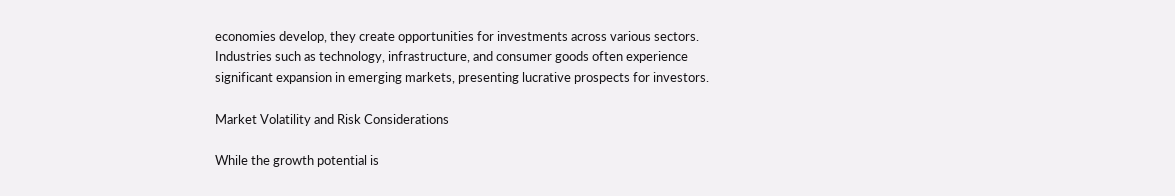economies develop, they create opportunities for investments across various sectors. Industries such as technology, infrastructure, and consumer goods often experience significant expansion in emerging markets, presenting lucrative prospects for investors.

Market Volatility and Risk Considerations

While the growth potential is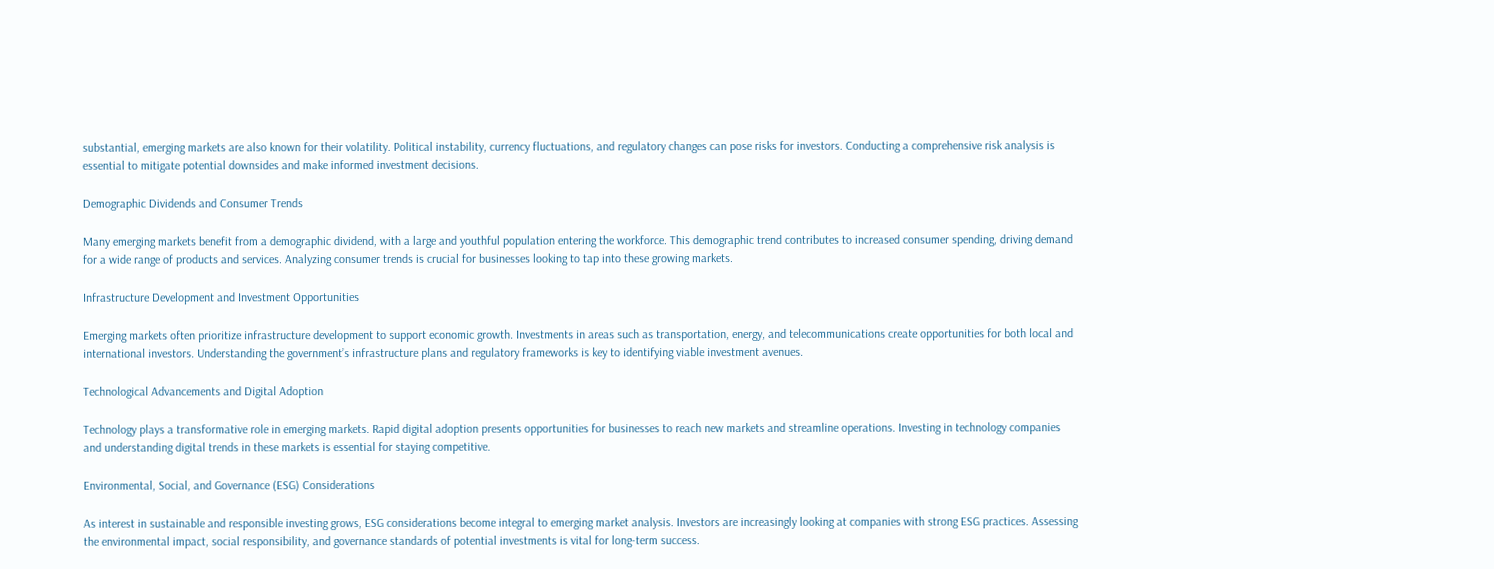substantial, emerging markets are also known for their volatility. Political instability, currency fluctuations, and regulatory changes can pose risks for investors. Conducting a comprehensive risk analysis is essential to mitigate potential downsides and make informed investment decisions.

Demographic Dividends and Consumer Trends

Many emerging markets benefit from a demographic dividend, with a large and youthful population entering the workforce. This demographic trend contributes to increased consumer spending, driving demand for a wide range of products and services. Analyzing consumer trends is crucial for businesses looking to tap into these growing markets.

Infrastructure Development and Investment Opportunities

Emerging markets often prioritize infrastructure development to support economic growth. Investments in areas such as transportation, energy, and telecommunications create opportunities for both local and international investors. Understanding the government’s infrastructure plans and regulatory frameworks is key to identifying viable investment avenues.

Technological Advancements and Digital Adoption

Technology plays a transformative role in emerging markets. Rapid digital adoption presents opportunities for businesses to reach new markets and streamline operations. Investing in technology companies and understanding digital trends in these markets is essential for staying competitive.

Environmental, Social, and Governance (ESG) Considerations

As interest in sustainable and responsible investing grows, ESG considerations become integral to emerging market analysis. Investors are increasingly looking at companies with strong ESG practices. Assessing the environmental impact, social responsibility, and governance standards of potential investments is vital for long-term success.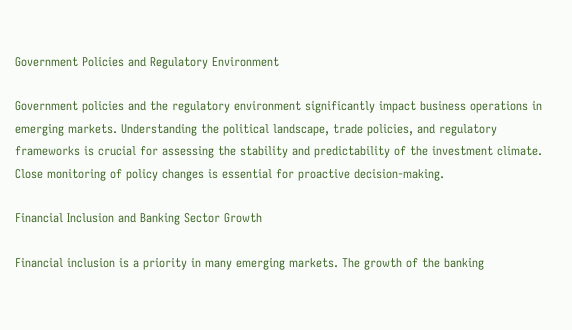Government Policies and Regulatory Environment

Government policies and the regulatory environment significantly impact business operations in emerging markets. Understanding the political landscape, trade policies, and regulatory frameworks is crucial for assessing the stability and predictability of the investment climate. Close monitoring of policy changes is essential for proactive decision-making.

Financial Inclusion and Banking Sector Growth

Financial inclusion is a priority in many emerging markets. The growth of the banking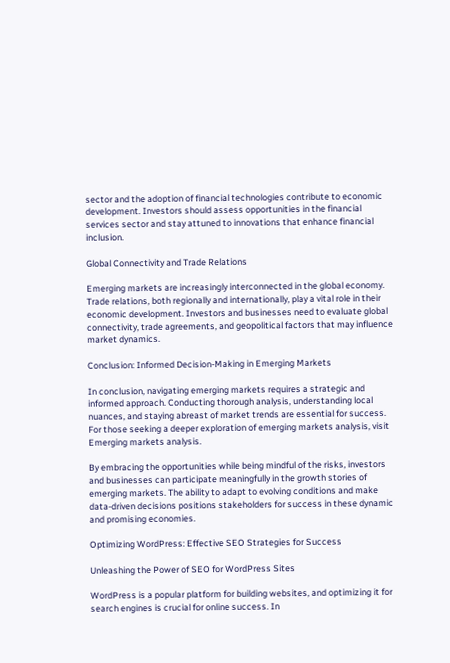sector and the adoption of financial technologies contribute to economic development. Investors should assess opportunities in the financial services sector and stay attuned to innovations that enhance financial inclusion.

Global Connectivity and Trade Relations

Emerging markets are increasingly interconnected in the global economy. Trade relations, both regionally and internationally, play a vital role in their economic development. Investors and businesses need to evaluate global connectivity, trade agreements, and geopolitical factors that may influence market dynamics.

Conclusion: Informed Decision-Making in Emerging Markets

In conclusion, navigating emerging markets requires a strategic and informed approach. Conducting thorough analysis, understanding local nuances, and staying abreast of market trends are essential for success. For those seeking a deeper exploration of emerging markets analysis, visit Emerging markets analysis.

By embracing the opportunities while being mindful of the risks, investors and businesses can participate meaningfully in the growth stories of emerging markets. The ability to adapt to evolving conditions and make data-driven decisions positions stakeholders for success in these dynamic and promising economies.

Optimizing WordPress: Effective SEO Strategies for Success

Unleashing the Power of SEO for WordPress Sites

WordPress is a popular platform for building websites, and optimizing it for search engines is crucial for online success. In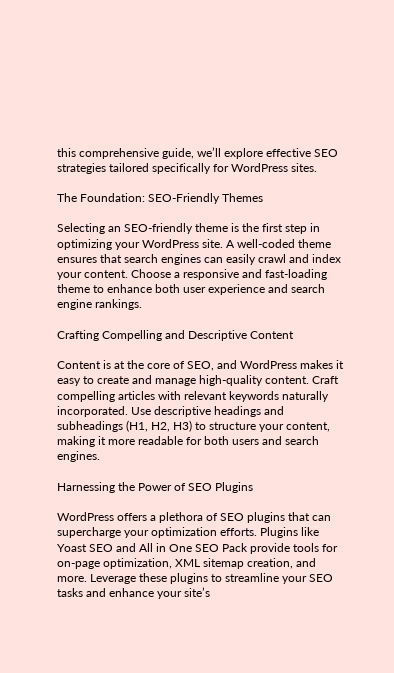this comprehensive guide, we’ll explore effective SEO strategies tailored specifically for WordPress sites.

The Foundation: SEO-Friendly Themes

Selecting an SEO-friendly theme is the first step in optimizing your WordPress site. A well-coded theme ensures that search engines can easily crawl and index your content. Choose a responsive and fast-loading theme to enhance both user experience and search engine rankings.

Crafting Compelling and Descriptive Content

Content is at the core of SEO, and WordPress makes it easy to create and manage high-quality content. Craft compelling articles with relevant keywords naturally incorporated. Use descriptive headings and subheadings (H1, H2, H3) to structure your content, making it more readable for both users and search engines.

Harnessing the Power of SEO Plugins

WordPress offers a plethora of SEO plugins that can supercharge your optimization efforts. Plugins like Yoast SEO and All in One SEO Pack provide tools for on-page optimization, XML sitemap creation, and more. Leverage these plugins to streamline your SEO tasks and enhance your site’s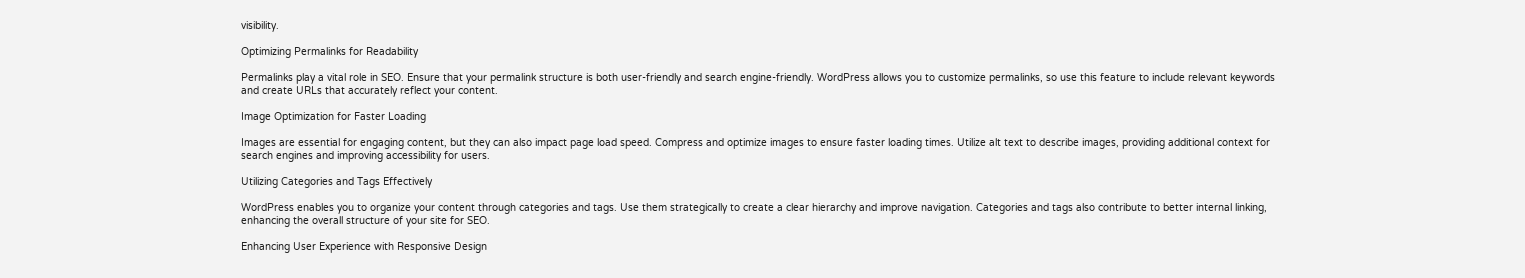visibility.

Optimizing Permalinks for Readability

Permalinks play a vital role in SEO. Ensure that your permalink structure is both user-friendly and search engine-friendly. WordPress allows you to customize permalinks, so use this feature to include relevant keywords and create URLs that accurately reflect your content.

Image Optimization for Faster Loading

Images are essential for engaging content, but they can also impact page load speed. Compress and optimize images to ensure faster loading times. Utilize alt text to describe images, providing additional context for search engines and improving accessibility for users.

Utilizing Categories and Tags Effectively

WordPress enables you to organize your content through categories and tags. Use them strategically to create a clear hierarchy and improve navigation. Categories and tags also contribute to better internal linking, enhancing the overall structure of your site for SEO.

Enhancing User Experience with Responsive Design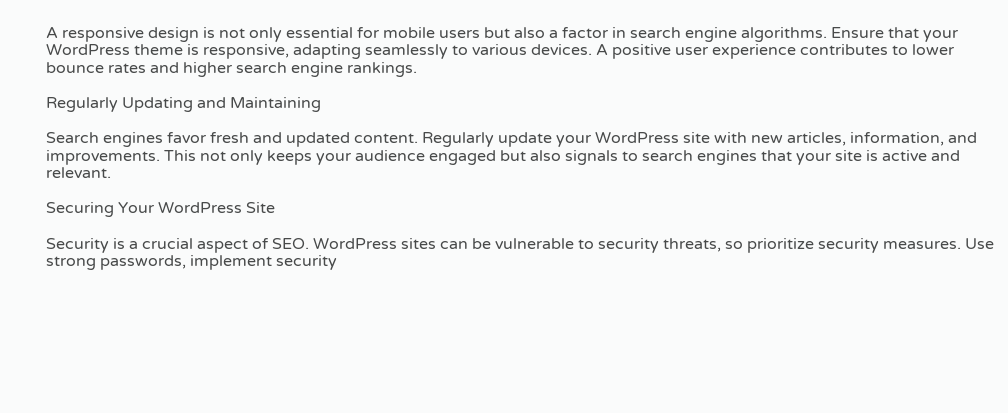A responsive design is not only essential for mobile users but also a factor in search engine algorithms. Ensure that your WordPress theme is responsive, adapting seamlessly to various devices. A positive user experience contributes to lower bounce rates and higher search engine rankings.

Regularly Updating and Maintaining

Search engines favor fresh and updated content. Regularly update your WordPress site with new articles, information, and improvements. This not only keeps your audience engaged but also signals to search engines that your site is active and relevant.

Securing Your WordPress Site

Security is a crucial aspect of SEO. WordPress sites can be vulnerable to security threats, so prioritize security measures. Use strong passwords, implement security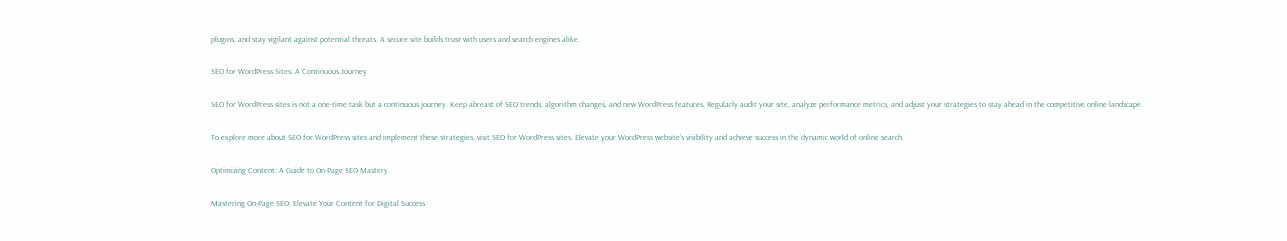plugins, and stay vigilant against potential threats. A secure site builds trust with users and search engines alike.

SEO for WordPress Sites: A Continuous Journey

SEO for WordPress sites is not a one-time task but a continuous journey. Keep abreast of SEO trends, algorithm changes, and new WordPress features. Regularly audit your site, analyze performance metrics, and adjust your strategies to stay ahead in the competitive online landscape.

To explore more about SEO for WordPress sites and implement these strategies, visit SEO for WordPress sites. Elevate your WordPress website’s visibility and achieve success in the dynamic world of online search.

Optimizing Content: A Guide to On-Page SEO Mastery

Mastering On-Page SEO: Elevate Your Content for Digital Success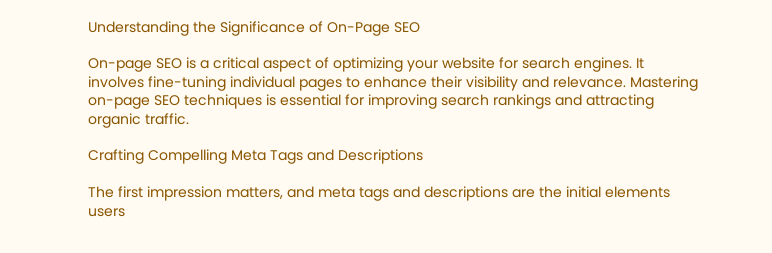Understanding the Significance of On-Page SEO

On-page SEO is a critical aspect of optimizing your website for search engines. It involves fine-tuning individual pages to enhance their visibility and relevance. Mastering on-page SEO techniques is essential for improving search rankings and attracting organic traffic.

Crafting Compelling Meta Tags and Descriptions

The first impression matters, and meta tags and descriptions are the initial elements users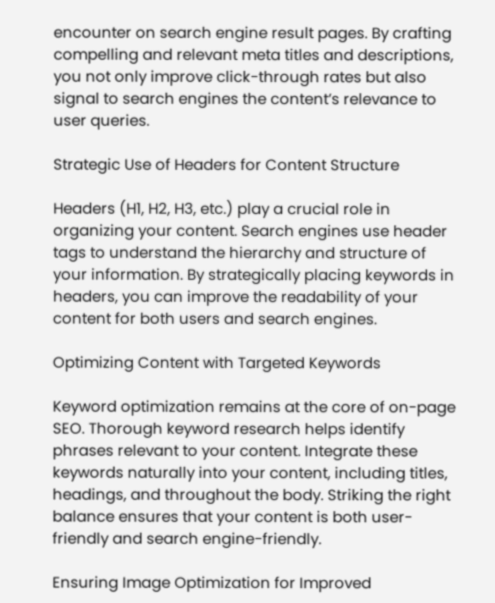encounter on search engine result pages. By crafting compelling and relevant meta titles and descriptions, you not only improve click-through rates but also signal to search engines the content’s relevance to user queries.

Strategic Use of Headers for Content Structure

Headers (H1, H2, H3, etc.) play a crucial role in organizing your content. Search engines use header tags to understand the hierarchy and structure of your information. By strategically placing keywords in headers, you can improve the readability of your content for both users and search engines.

Optimizing Content with Targeted Keywords

Keyword optimization remains at the core of on-page SEO. Thorough keyword research helps identify phrases relevant to your content. Integrate these keywords naturally into your content, including titles, headings, and throughout the body. Striking the right balance ensures that your content is both user-friendly and search engine-friendly.

Ensuring Image Optimization for Improved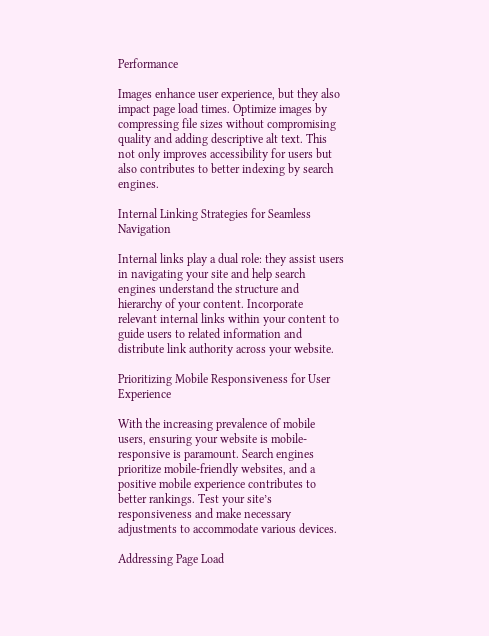Performance

Images enhance user experience, but they also impact page load times. Optimize images by compressing file sizes without compromising quality and adding descriptive alt text. This not only improves accessibility for users but also contributes to better indexing by search engines.

Internal Linking Strategies for Seamless Navigation

Internal links play a dual role: they assist users in navigating your site and help search engines understand the structure and hierarchy of your content. Incorporate relevant internal links within your content to guide users to related information and distribute link authority across your website.

Prioritizing Mobile Responsiveness for User Experience

With the increasing prevalence of mobile users, ensuring your website is mobile-responsive is paramount. Search engines prioritize mobile-friendly websites, and a positive mobile experience contributes to better rankings. Test your site’s responsiveness and make necessary adjustments to accommodate various devices.

Addressing Page Load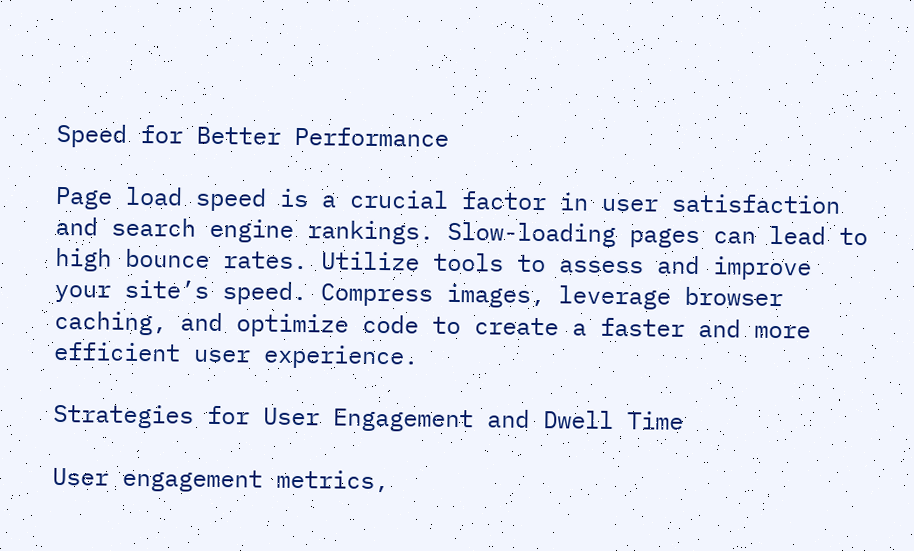Speed for Better Performance

Page load speed is a crucial factor in user satisfaction and search engine rankings. Slow-loading pages can lead to high bounce rates. Utilize tools to assess and improve your site’s speed. Compress images, leverage browser caching, and optimize code to create a faster and more efficient user experience.

Strategies for User Engagement and Dwell Time

User engagement metrics,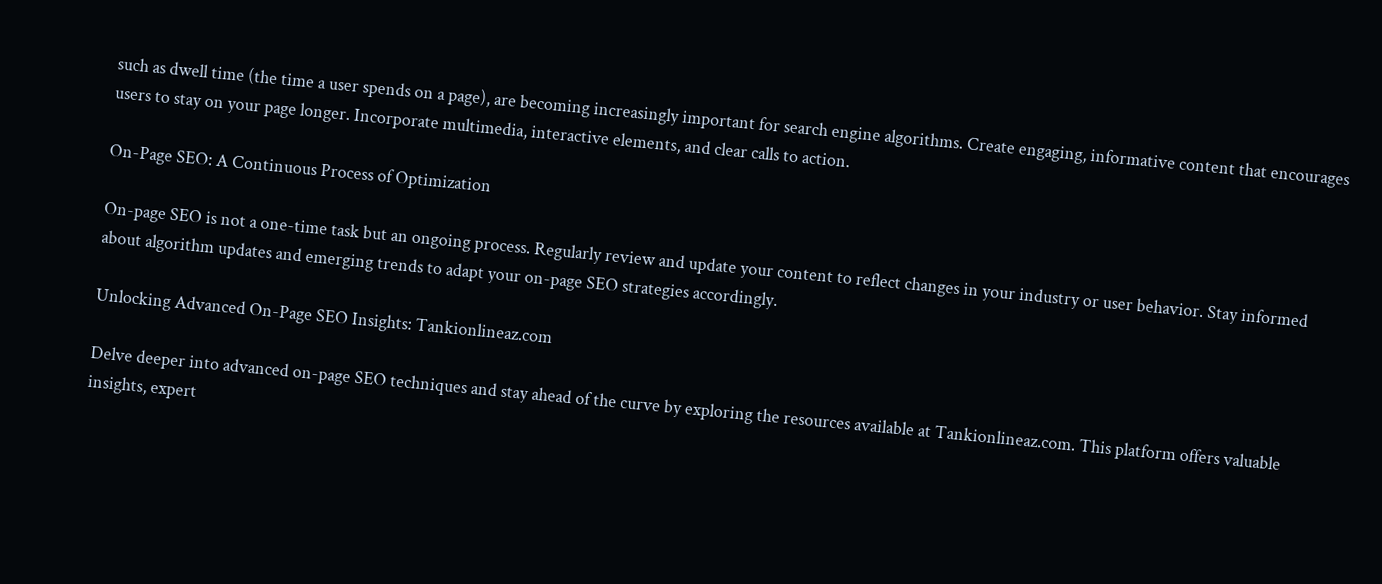such as dwell time (the time a user spends on a page), are becoming increasingly important for search engine algorithms. Create engaging, informative content that encourages users to stay on your page longer. Incorporate multimedia, interactive elements, and clear calls to action.

On-Page SEO: A Continuous Process of Optimization

On-page SEO is not a one-time task but an ongoing process. Regularly review and update your content to reflect changes in your industry or user behavior. Stay informed about algorithm updates and emerging trends to adapt your on-page SEO strategies accordingly.

Unlocking Advanced On-Page SEO Insights: Tankionlineaz.com

Delve deeper into advanced on-page SEO techniques and stay ahead of the curve by exploring the resources available at Tankionlineaz.com. This platform offers valuable insights, expert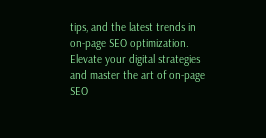tips, and the latest trends in on-page SEO optimization. Elevate your digital strategies and master the art of on-page SEO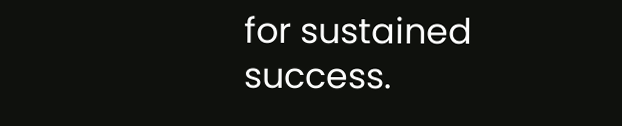for sustained success.